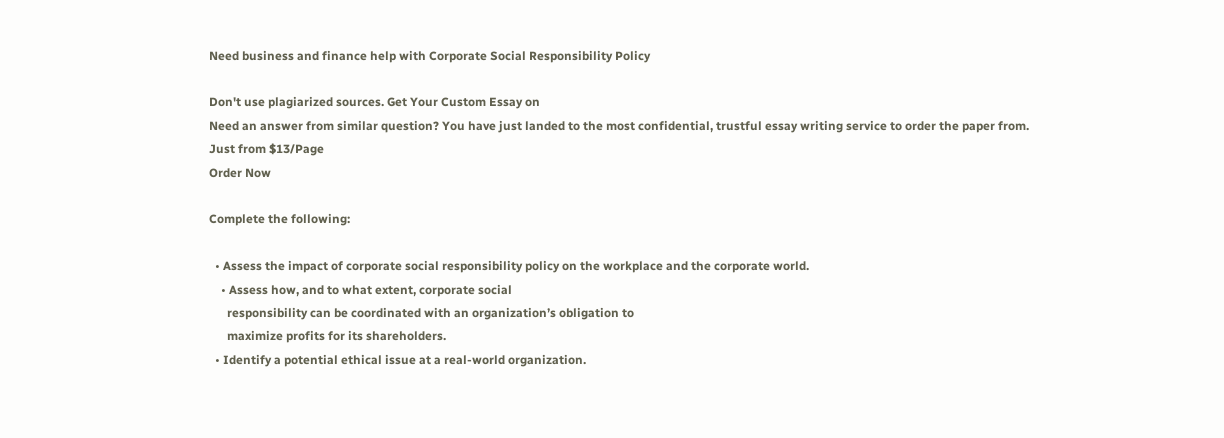Need business and finance help with Corporate Social Responsibility Policy

Don't use plagiarized sources. Get Your Custom Essay on
Need an answer from similar question? You have just landed to the most confidential, trustful essay writing service to order the paper from.
Just from $13/Page
Order Now

Complete the following:

  • Assess the impact of corporate social responsibility policy on the workplace and the corporate world.
    • Assess how, and to what extent, corporate social
      responsibility can be coordinated with an organization’s obligation to
      maximize profits for its shareholders.
  • Identify a potential ethical issue at a real-world organization.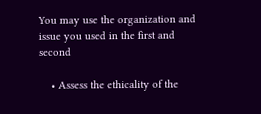You may use the organization and issue you used in the first and second

    • Assess the ethicality of the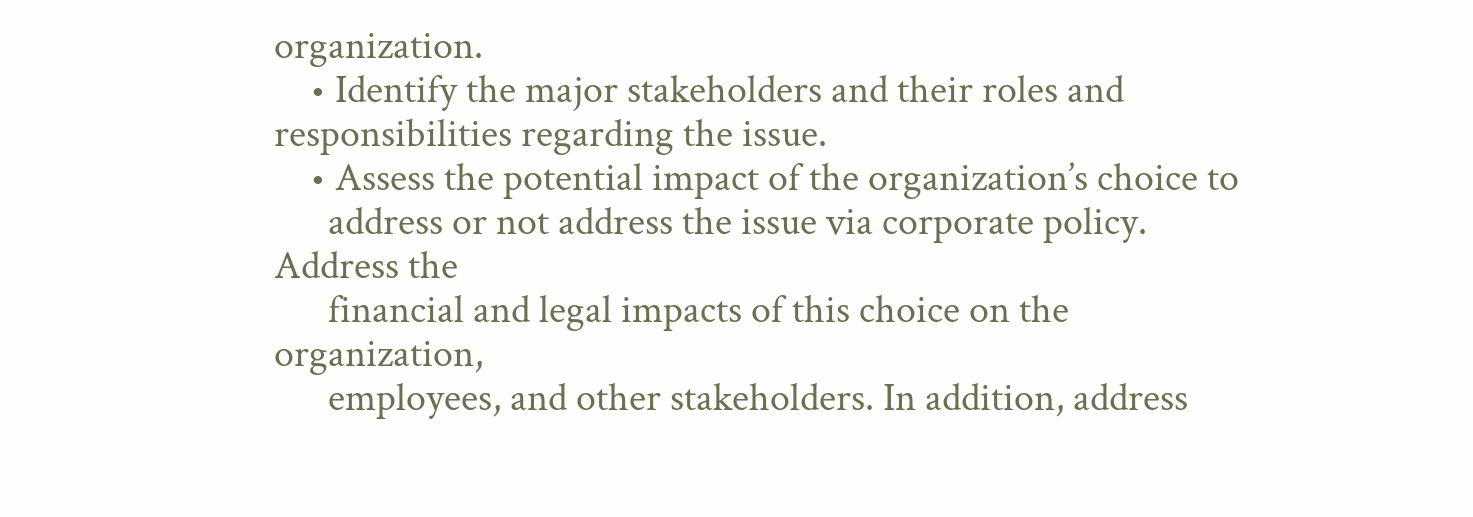organization.
    • Identify the major stakeholders and their roles and responsibilities regarding the issue.
    • Assess the potential impact of the organization’s choice to
      address or not address the issue via corporate policy. Address the
      financial and legal impacts of this choice on the organization,
      employees, and other stakeholders. In addition, address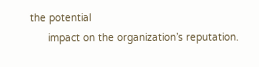the potential
      impact on the organization’s reputation.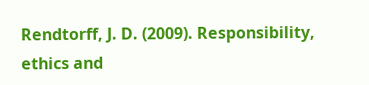Rendtorff, J. D. (2009). Responsibility, ethics and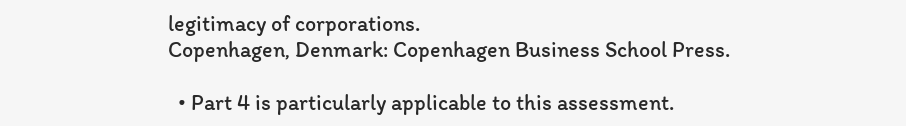legitimacy of corporations.
Copenhagen, Denmark: Copenhagen Business School Press.

  • Part 4 is particularly applicable to this assessment.